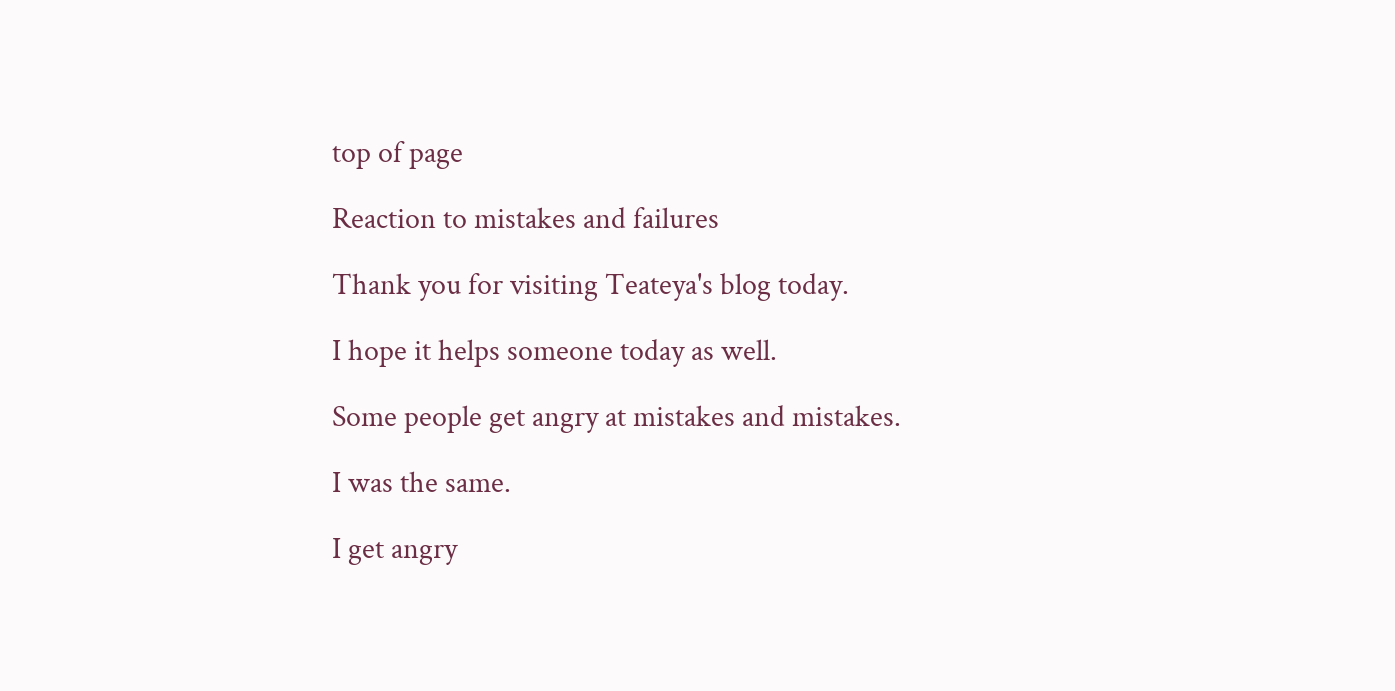top of page

Reaction to mistakes and failures

Thank you for visiting Teateya's blog today.

I hope it helps someone today as well.

Some people get angry at mistakes and mistakes.

I was the same.

I get angry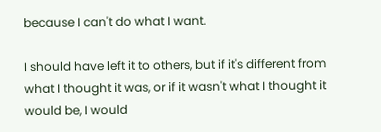because I can't do what I want.

I should have left it to others, but if it's different from what I thought it was, or if it wasn't what I thought it would be, I would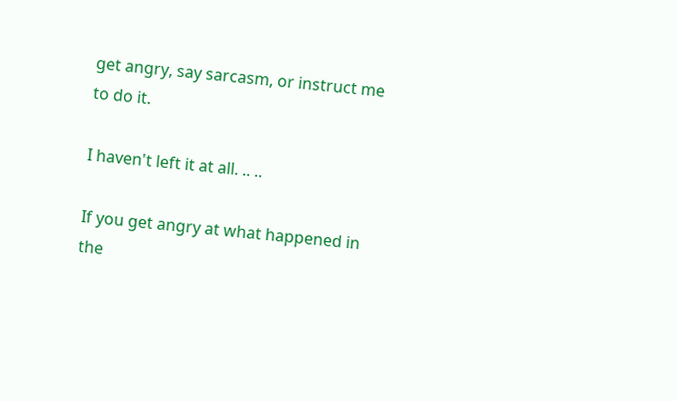get angry, say sarcasm, or instruct me to do it.

I haven't left it at all. .. ..

If you get angry at what happened in the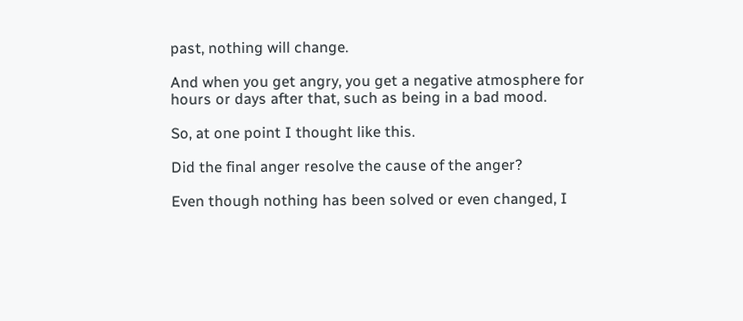past, nothing will change.

And when you get angry, you get a negative atmosphere for hours or days after that, such as being in a bad mood.

So, at one point I thought like this.

Did the final anger resolve the cause of the anger?

Even though nothing has been solved or even changed, I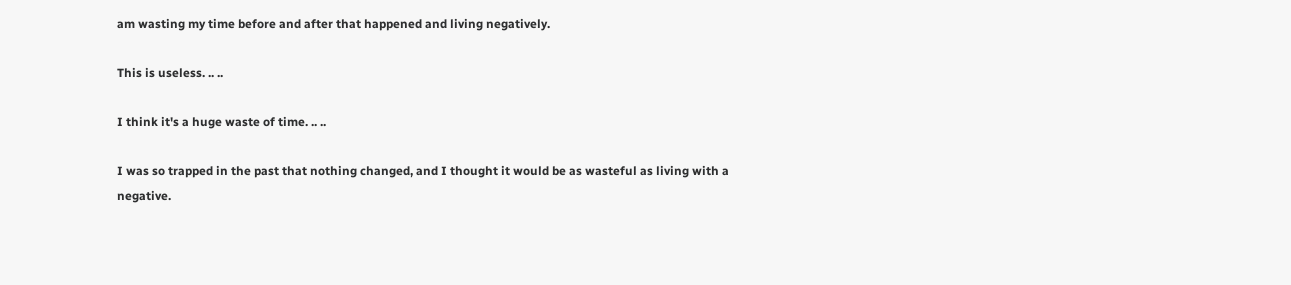am wasting my time before and after that happened and living negatively.

This is useless. .. ..

I think it's a huge waste of time. .. ..

I was so trapped in the past that nothing changed, and I thought it would be as wasteful as living with a negative.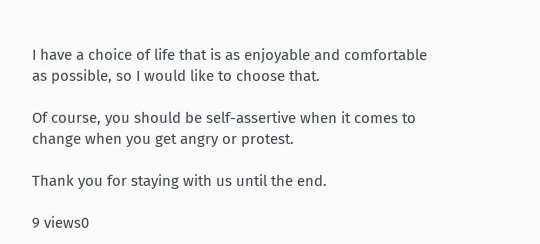I have a choice of life that is as enjoyable and comfortable as possible, so I would like to choose that.

Of course, you should be self-assertive when it comes to change when you get angry or protest.

Thank you for staying with us until the end.

9 views0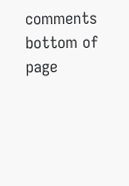comments
bottom of page